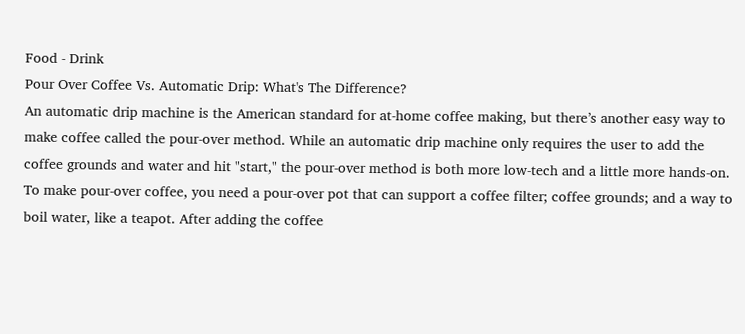Food - Drink
Pour Over Coffee Vs. Automatic Drip: What's The Difference?
An automatic drip machine is the American standard for at-home coffee making, but there’s another easy way to make coffee called the pour-over method. While an automatic drip machine only requires the user to add the coffee grounds and water and hit "start," the pour-over method is both more low-tech and a little more hands-on.
To make pour-over coffee, you need a pour-over pot that can support a coffee filter; coffee grounds; and a way to boil water, like a teapot. After adding the coffee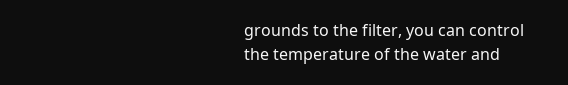grounds to the filter, you can control the temperature of the water and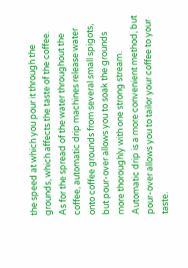the speed at which you pour it through the grounds, which affects the taste of the coffee.
As for the spread of the water throughout the coffee, automatic drip machines release water onto coffee grounds from several small spigots, but pour-over allows you to soak the grounds more thoroughly with one strong stream. Automatic drip is a more convenient method, but pour-over allows you to tailor your coffee to your taste.